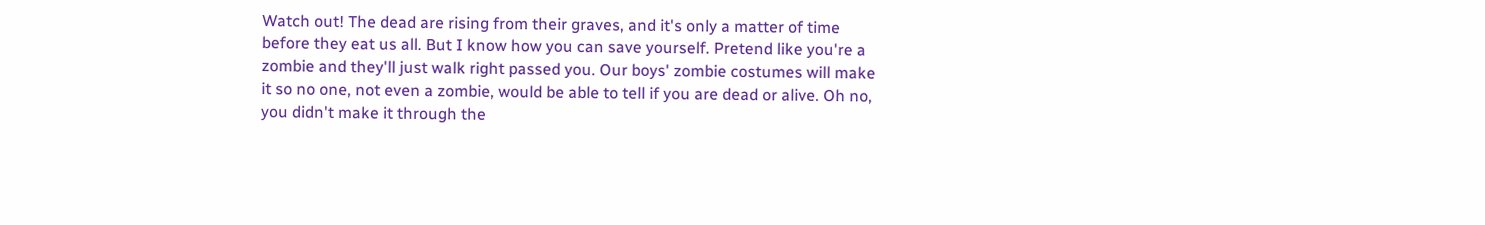Watch out! The dead are rising from their graves, and it's only a matter of time before they eat us all. But I know how you can save yourself. Pretend like you're a zombie and they'll just walk right passed you. Our boys' zombie costumes will make it so no one, not even a zombie, would be able to tell if you are dead or alive. Oh no, you didn't make it through the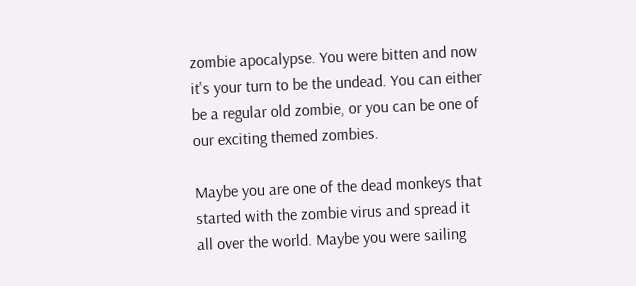zombie apocalypse. You were bitten and now it's your turn to be the undead. You can either be a regular old zombie, or you can be one of our exciting themed zombies.

Maybe you are one of the dead monkeys that started with the zombie virus and spread it all over the world. Maybe you were sailing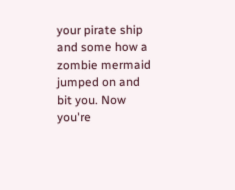your pirate ship and some how a zombie mermaid jumped on and bit you. Now you're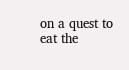on a quest to eat the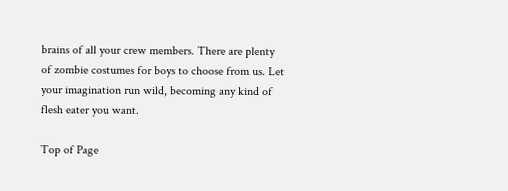brains of all your crew members. There are plenty of zombie costumes for boys to choose from us. Let your imagination run wild, becoming any kind of flesh eater you want.

Top of Page